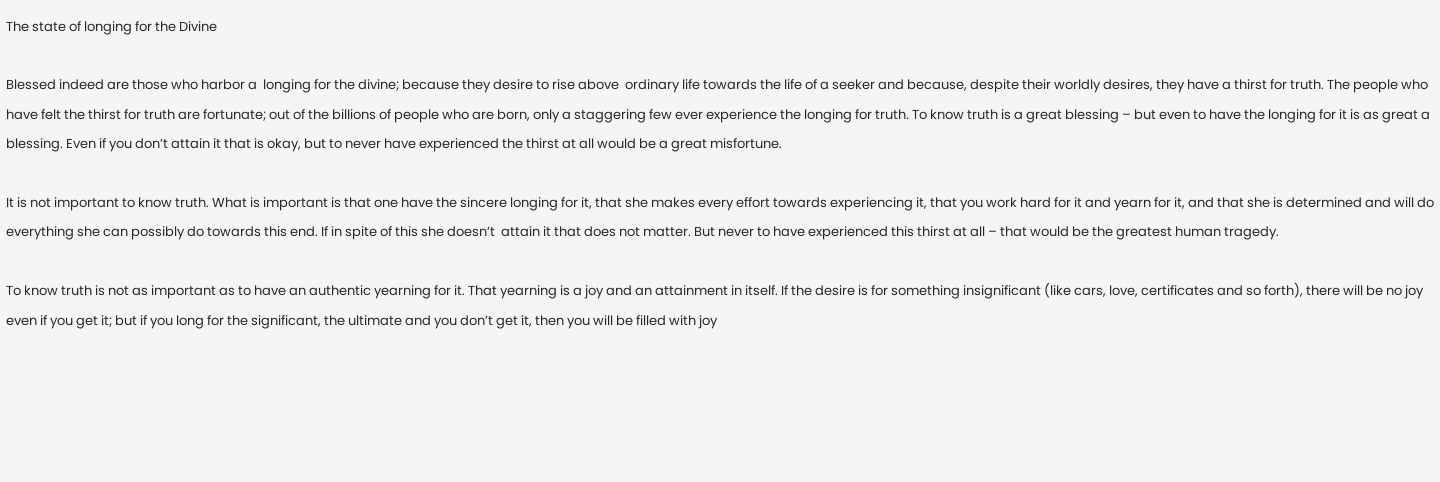The state of longing for the Divine

Blessed indeed are those who harbor a  longing for the divine; because they desire to rise above  ordinary life towards the life of a seeker and because, despite their worldly desires, they have a thirst for truth. The people who have felt the thirst for truth are fortunate; out of the billions of people who are born, only a staggering few ever experience the longing for truth. To know truth is a great blessing – but even to have the longing for it is as great a blessing. Even if you don’t attain it that is okay, but to never have experienced the thirst at all would be a great misfortune.

It is not important to know truth. What is important is that one have the sincere longing for it, that she makes every effort towards experiencing it, that you work hard for it and yearn for it, and that she is determined and will do everything she can possibly do towards this end. If in spite of this she doesn’t  attain it that does not matter. But never to have experienced this thirst at all – that would be the greatest human tragedy.

To know truth is not as important as to have an authentic yearning for it. That yearning is a joy and an attainment in itself. If the desire is for something insignificant (like cars, love, certificates and so forth), there will be no joy even if you get it; but if you long for the significant, the ultimate and you don’t get it, then you will be filled with joy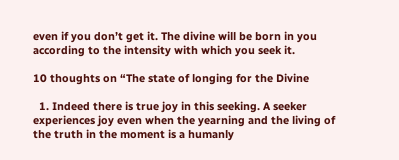even if you don’t get it. The divine will be born in you according to the intensity with which you seek it.

10 thoughts on “The state of longing for the Divine

  1. Indeed there is true joy in this seeking. A seeker experiences joy even when the yearning and the living of the truth in the moment is a humanly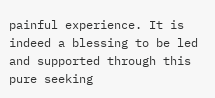painful experience. It is indeed a blessing to be led and supported through this pure seeking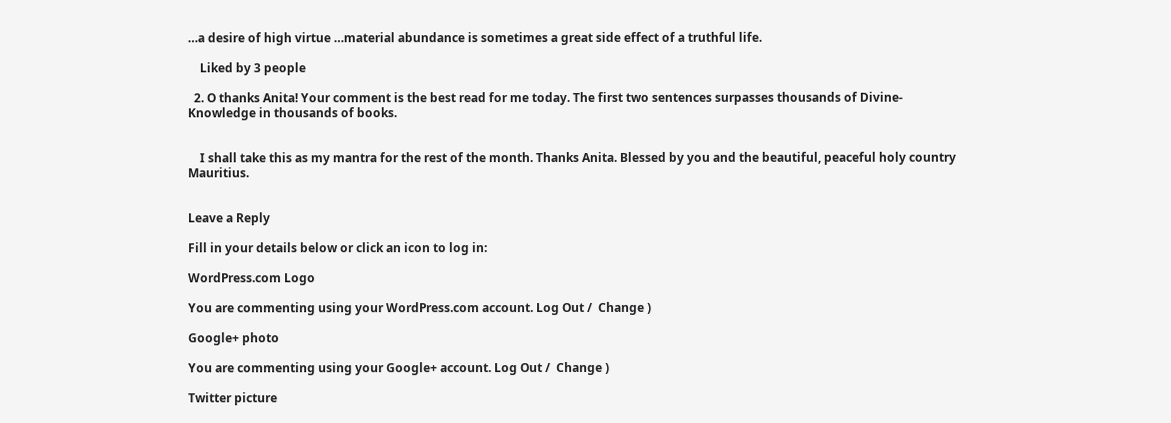…a desire of high virtue …material abundance is sometimes a great side effect of a truthful life.

    Liked by 3 people

  2. O thanks Anita! Your comment is the best read for me today. The first two sentences surpasses thousands of Divine-Knowledge in thousands of books.


    I shall take this as my mantra for the rest of the month. Thanks Anita. Blessed by you and the beautiful, peaceful holy country Mauritius.


Leave a Reply

Fill in your details below or click an icon to log in:

WordPress.com Logo

You are commenting using your WordPress.com account. Log Out /  Change )

Google+ photo

You are commenting using your Google+ account. Log Out /  Change )

Twitter picture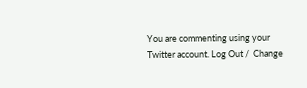You are commenting using your Twitter account. Log Out /  Change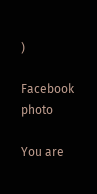)

Facebook photo

You are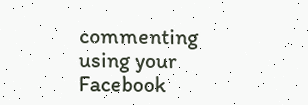commenting using your Facebook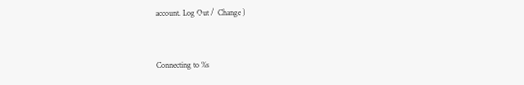account. Log Out /  Change )


Connecting to %s